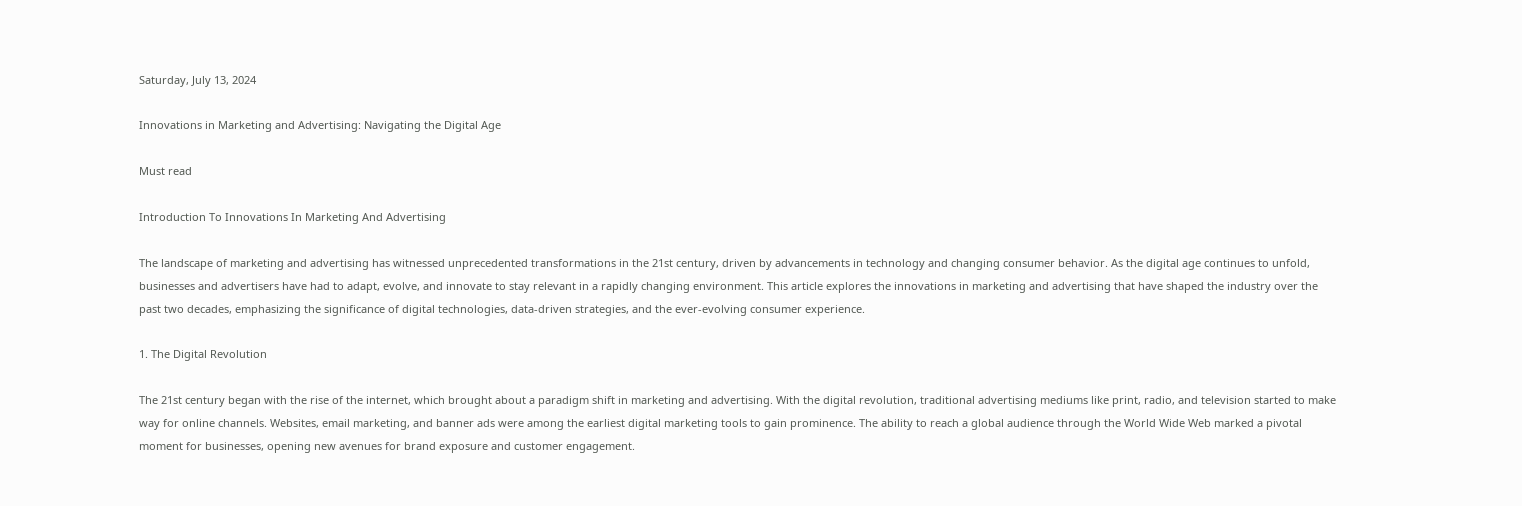Saturday, July 13, 2024

Innovations in Marketing and Advertising: Navigating the Digital Age

Must read

Introduction To Innovations In Marketing And Advertising

The landscape of marketing and advertising has witnessed unprecedented transformations in the 21st century, driven by advancements in technology and changing consumer behavior. As the digital age continues to unfold, businesses and advertisers have had to adapt, evolve, and innovate to stay relevant in a rapidly changing environment. This article explores the innovations in marketing and advertising that have shaped the industry over the past two decades, emphasizing the significance of digital technologies, data-driven strategies, and the ever-evolving consumer experience.

1. The Digital Revolution

The 21st century began with the rise of the internet, which brought about a paradigm shift in marketing and advertising. With the digital revolution, traditional advertising mediums like print, radio, and television started to make way for online channels. Websites, email marketing, and banner ads were among the earliest digital marketing tools to gain prominence. The ability to reach a global audience through the World Wide Web marked a pivotal moment for businesses, opening new avenues for brand exposure and customer engagement.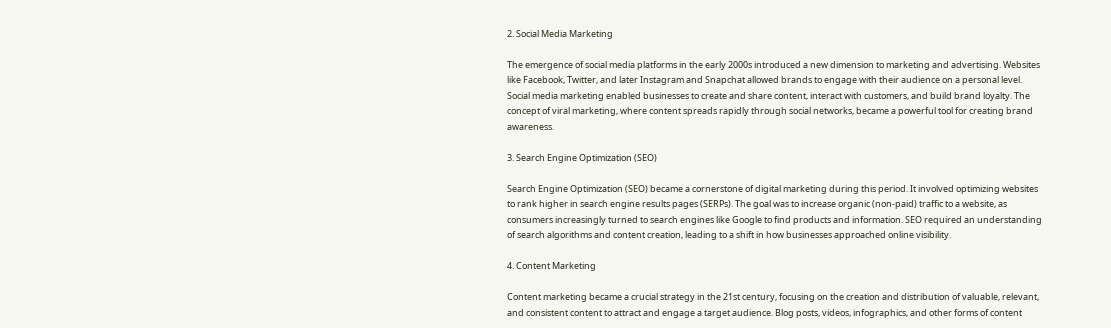2. Social Media Marketing

The emergence of social media platforms in the early 2000s introduced a new dimension to marketing and advertising. Websites like Facebook, Twitter, and later Instagram and Snapchat allowed brands to engage with their audience on a personal level. Social media marketing enabled businesses to create and share content, interact with customers, and build brand loyalty. The concept of viral marketing, where content spreads rapidly through social networks, became a powerful tool for creating brand awareness.

3. Search Engine Optimization (SEO)

Search Engine Optimization (SEO) became a cornerstone of digital marketing during this period. It involved optimizing websites to rank higher in search engine results pages (SERPs). The goal was to increase organic (non-paid) traffic to a website, as consumers increasingly turned to search engines like Google to find products and information. SEO required an understanding of search algorithms and content creation, leading to a shift in how businesses approached online visibility.

4. Content Marketing

Content marketing became a crucial strategy in the 21st century, focusing on the creation and distribution of valuable, relevant, and consistent content to attract and engage a target audience. Blog posts, videos, infographics, and other forms of content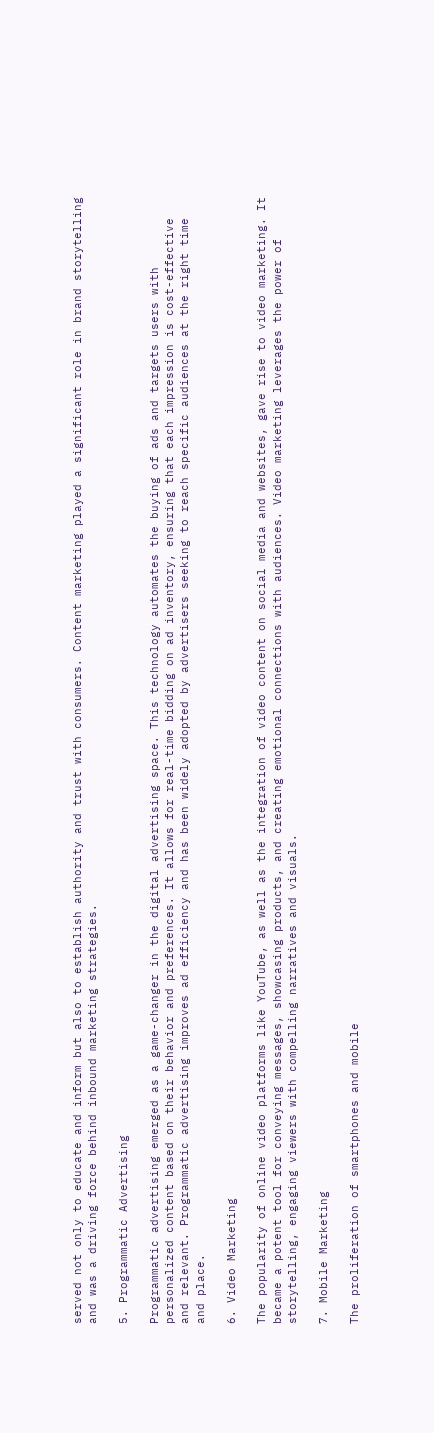served not only to educate and inform but also to establish authority and trust with consumers. Content marketing played a significant role in brand storytelling and was a driving force behind inbound marketing strategies.

5. Programmatic Advertising

Programmatic advertising emerged as a game-changer in the digital advertising space. This technology automates the buying of ads and targets users with personalized content based on their behavior and preferences. It allows for real-time bidding on ad inventory, ensuring that each impression is cost-effective and relevant. Programmatic advertising improves ad efficiency and has been widely adopted by advertisers seeking to reach specific audiences at the right time and place.

6. Video Marketing

The popularity of online video platforms like YouTube, as well as the integration of video content on social media and websites, gave rise to video marketing. It became a potent tool for conveying messages, showcasing products, and creating emotional connections with audiences. Video marketing leverages the power of storytelling, engaging viewers with compelling narratives and visuals.

7. Mobile Marketing

The proliferation of smartphones and mobile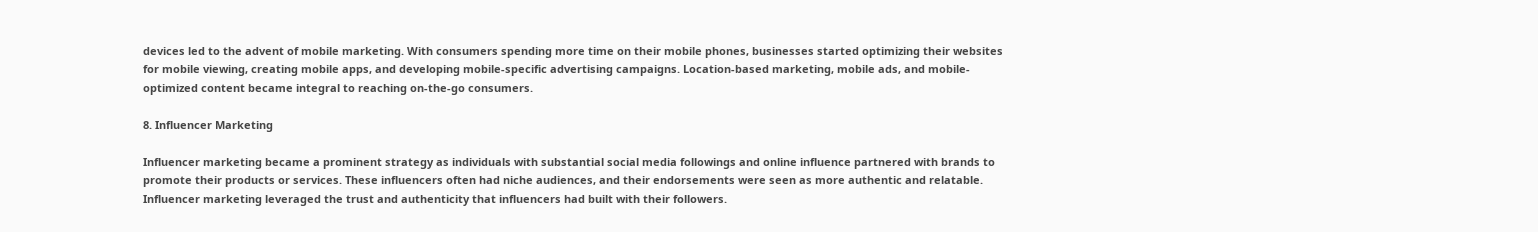devices led to the advent of mobile marketing. With consumers spending more time on their mobile phones, businesses started optimizing their websites for mobile viewing, creating mobile apps, and developing mobile-specific advertising campaigns. Location-based marketing, mobile ads, and mobile-optimized content became integral to reaching on-the-go consumers.

8. Influencer Marketing

Influencer marketing became a prominent strategy as individuals with substantial social media followings and online influence partnered with brands to promote their products or services. These influencers often had niche audiences, and their endorsements were seen as more authentic and relatable. Influencer marketing leveraged the trust and authenticity that influencers had built with their followers.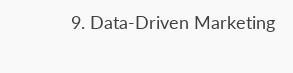9. Data-Driven Marketing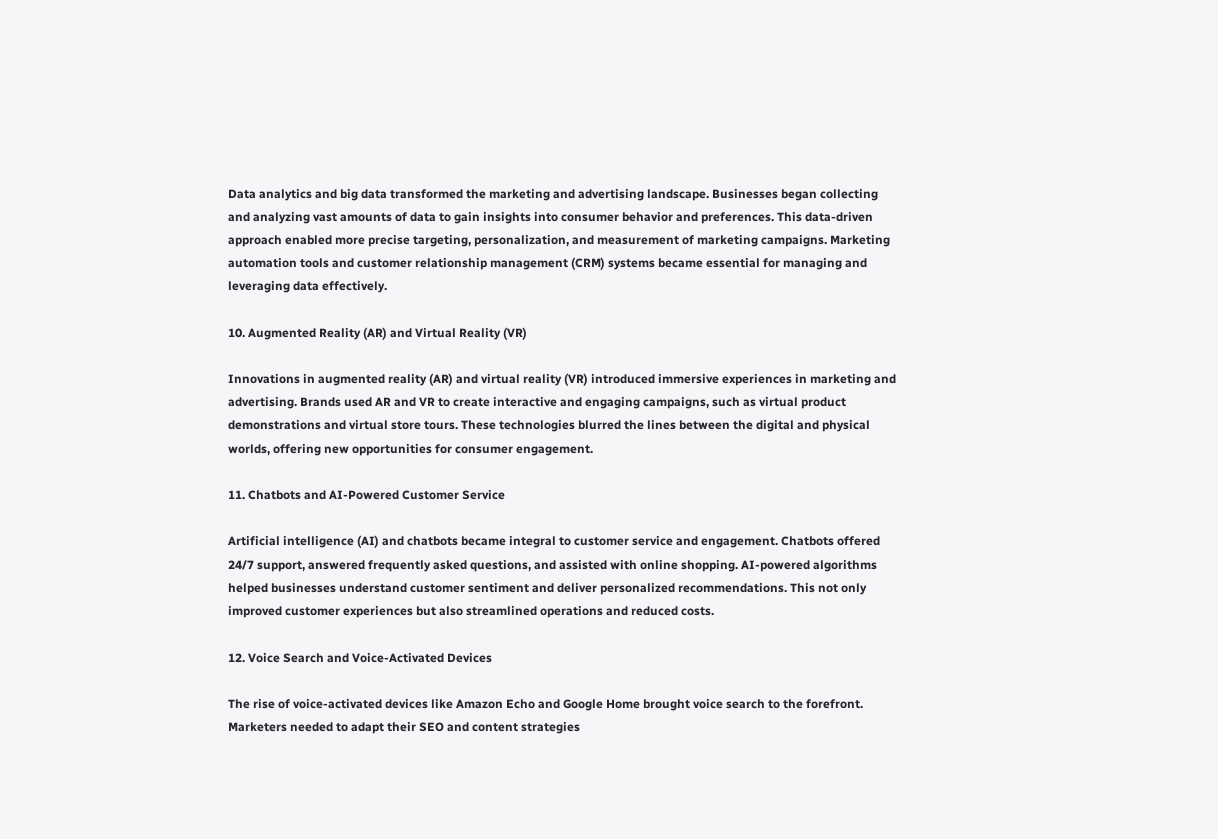Data analytics and big data transformed the marketing and advertising landscape. Businesses began collecting and analyzing vast amounts of data to gain insights into consumer behavior and preferences. This data-driven approach enabled more precise targeting, personalization, and measurement of marketing campaigns. Marketing automation tools and customer relationship management (CRM) systems became essential for managing and leveraging data effectively.

10. Augmented Reality (AR) and Virtual Reality (VR)

Innovations in augmented reality (AR) and virtual reality (VR) introduced immersive experiences in marketing and advertising. Brands used AR and VR to create interactive and engaging campaigns, such as virtual product demonstrations and virtual store tours. These technologies blurred the lines between the digital and physical worlds, offering new opportunities for consumer engagement.

11. Chatbots and AI-Powered Customer Service

Artificial intelligence (AI) and chatbots became integral to customer service and engagement. Chatbots offered 24/7 support, answered frequently asked questions, and assisted with online shopping. AI-powered algorithms helped businesses understand customer sentiment and deliver personalized recommendations. This not only improved customer experiences but also streamlined operations and reduced costs.

12. Voice Search and Voice-Activated Devices

The rise of voice-activated devices like Amazon Echo and Google Home brought voice search to the forefront. Marketers needed to adapt their SEO and content strategies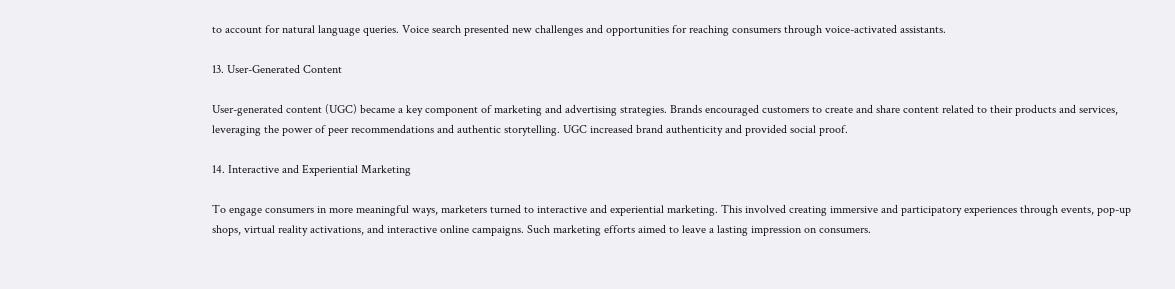to account for natural language queries. Voice search presented new challenges and opportunities for reaching consumers through voice-activated assistants.

13. User-Generated Content

User-generated content (UGC) became a key component of marketing and advertising strategies. Brands encouraged customers to create and share content related to their products and services, leveraging the power of peer recommendations and authentic storytelling. UGC increased brand authenticity and provided social proof.

14. Interactive and Experiential Marketing

To engage consumers in more meaningful ways, marketers turned to interactive and experiential marketing. This involved creating immersive and participatory experiences through events, pop-up shops, virtual reality activations, and interactive online campaigns. Such marketing efforts aimed to leave a lasting impression on consumers.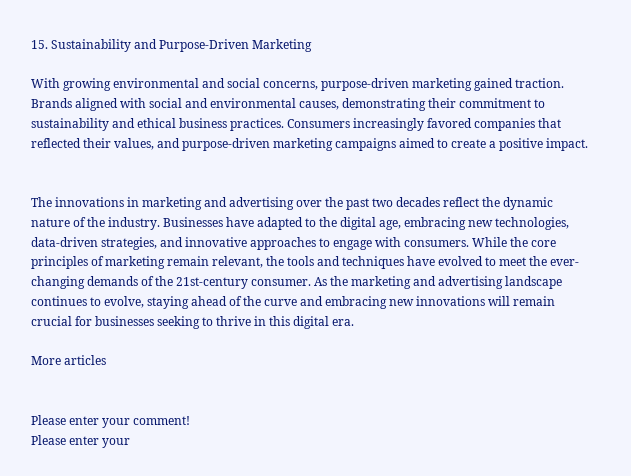15. Sustainability and Purpose-Driven Marketing

With growing environmental and social concerns, purpose-driven marketing gained traction. Brands aligned with social and environmental causes, demonstrating their commitment to sustainability and ethical business practices. Consumers increasingly favored companies that reflected their values, and purpose-driven marketing campaigns aimed to create a positive impact.


The innovations in marketing and advertising over the past two decades reflect the dynamic nature of the industry. Businesses have adapted to the digital age, embracing new technologies, data-driven strategies, and innovative approaches to engage with consumers. While the core principles of marketing remain relevant, the tools and techniques have evolved to meet the ever-changing demands of the 21st-century consumer. As the marketing and advertising landscape continues to evolve, staying ahead of the curve and embracing new innovations will remain crucial for businesses seeking to thrive in this digital era.

More articles


Please enter your comment!
Please enter your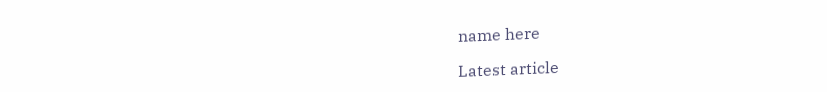name here

Latest article